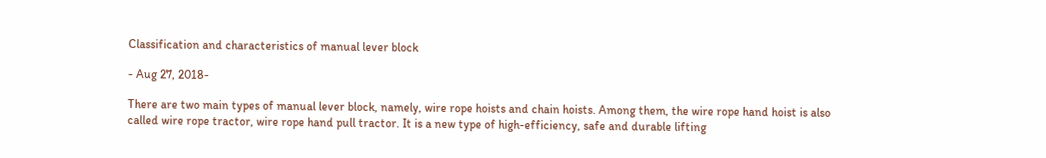Classification and characteristics of manual lever block

- Aug 27, 2018-

There are two main types of manual lever block, namely, wire rope hoists and chain hoists. Among them, the wire rope hand hoist is also called wire rope tractor, wire rope hand pull tractor. It is a new type of high-efficiency, safe and durable lifting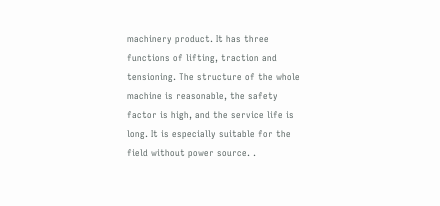machinery product. It has three functions of lifting, traction and tensioning. The structure of the whole machine is reasonable, the safety factor is high, and the service life is long. It is especially suitable for the field without power source. .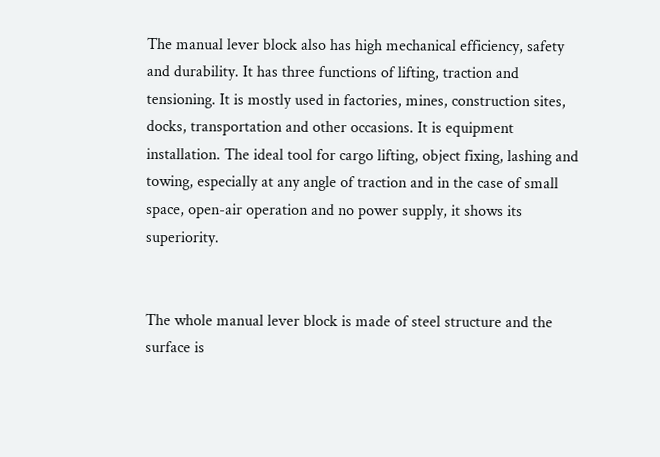The manual lever block also has high mechanical efficiency, safety and durability. It has three functions of lifting, traction and tensioning. It is mostly used in factories, mines, construction sites, docks, transportation and other occasions. It is equipment installation. The ideal tool for cargo lifting, object fixing, lashing and towing, especially at any angle of traction and in the case of small space, open-air operation and no power supply, it shows its superiority.


The whole manual lever block is made of steel structure and the surface is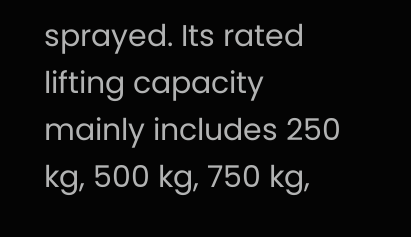sprayed. Its rated lifting capacity mainly includes 250 kg, 500 kg, 750 kg,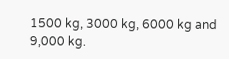1500 kg, 3000 kg, 6000 kg and 9,000 kg.